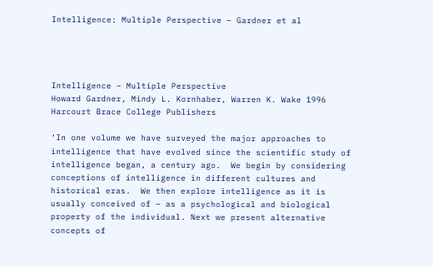Intelligence: Multiple Perspective – Gardner et al




Intelligence – Multiple Perspective
Howard Gardner, Mindy L. Kornhaber, Warren K. Wake 1996
Harcourt Brace College Publishers

‘In one volume we have surveyed the major approaches to intelligence that have evolved since the scientific study of intelligence began, a century ago.  We begin by considering conceptions of intelligence in different cultures and historical eras.  We then explore intelligence as it is usually conceived of – as a psychological and biological property of the individual. Next we present alternative concepts of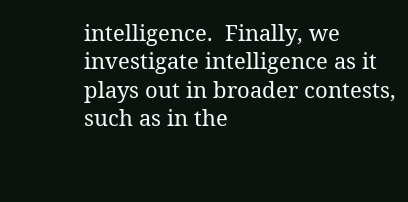intelligence.  Finally, we investigate intelligence as it plays out in broader contests, such as in the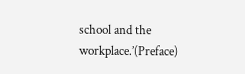school and the workplace.’(Preface)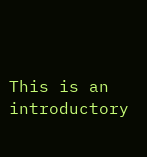This is an introductory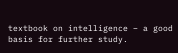textbook on intelligence – a good basis for further study.